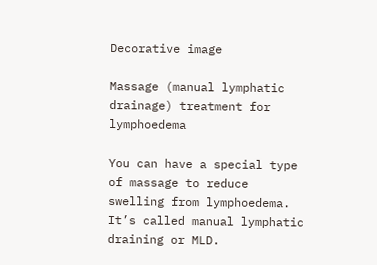Decorative image

Massage (manual lymphatic drainage) treatment for lymphoedema

You can have a special type of massage to reduce swelling from lymphoedema. It’s called manual lymphatic draining or MLD.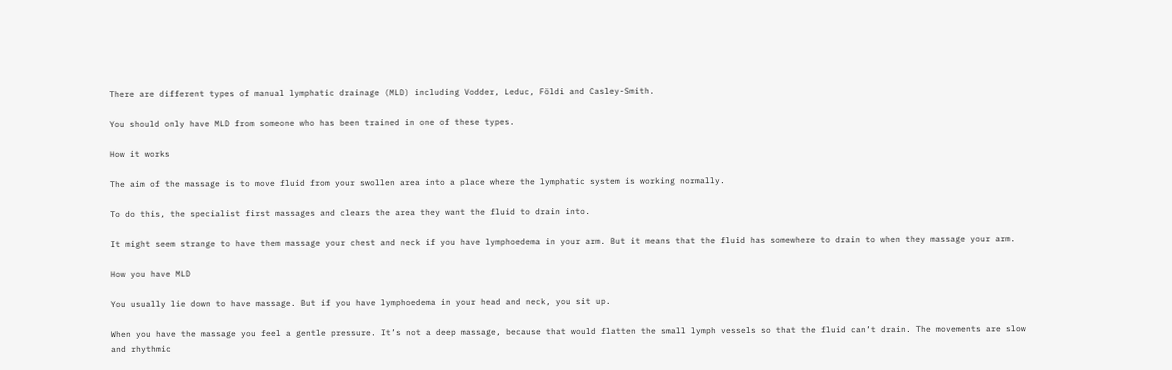There are different types of manual lymphatic drainage (MLD) including Vodder, Leduc, Földi and Casley-Smith.

You should only have MLD from someone who has been trained in one of these types.

How it works

The aim of the massage is to move fluid from your swollen area into a place where the lymphatic system is working normally.

To do this, the specialist first massages and clears the area they want the fluid to drain into.

It might seem strange to have them massage your chest and neck if you have lymphoedema in your arm. But it means that the fluid has somewhere to drain to when they massage your arm.

How you have MLD

You usually lie down to have massage. But if you have lymphoedema in your head and neck, you sit up.

When you have the massage you feel a gentle pressure. It’s not a deep massage, because that would flatten the small lymph vessels so that the fluid can’t drain. The movements are slow and rhythmic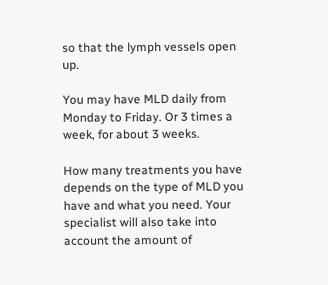so that the lymph vessels open up.

You may have MLD daily from Monday to Friday. Or 3 times a week, for about 3 weeks.

How many treatments you have depends on the type of MLD you have and what you need. Your specialist will also take into account the amount of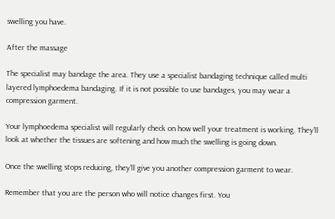swelling you have.

After the massage

The specialist may bandage the area. They use a specialist bandaging technique called multi layered lymphoedema bandaging. If it is not possible to use bandages, you may wear a compression garment.

Your lymphoedema specialist will regularly check on how well your treatment is working. They’ll look at whether the tissues are softening and how much the swelling is going down.

Once the swelling stops reducing, they’ll give you another compression garment to wear.

Remember that you are the person who will notice changes first. You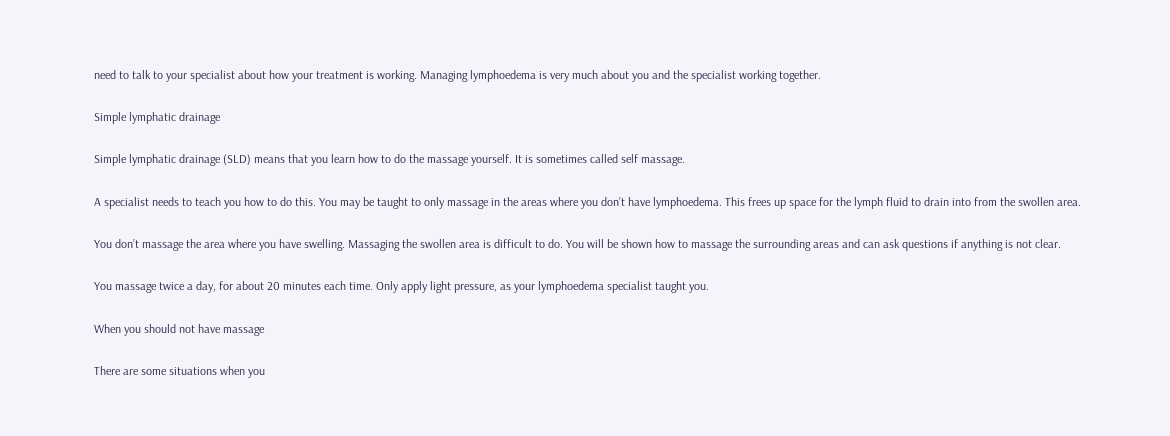need to talk to your specialist about how your treatment is working. Managing lymphoedema is very much about you and the specialist working together.

Simple lymphatic drainage

Simple lymphatic drainage (SLD) means that you learn how to do the massage yourself. It is sometimes called self massage.

A specialist needs to teach you how to do this. You may be taught to only massage in the areas where you don’t have lymphoedema. This frees up space for the lymph fluid to drain into from the swollen area.

You don’t massage the area where you have swelling. Massaging the swollen area is difficult to do. You will be shown how to massage the surrounding areas and can ask questions if anything is not clear.

You massage twice a day, for about 20 minutes each time. Only apply light pressure, as your lymphoedema specialist taught you.

When you should not have massage

There are some situations when you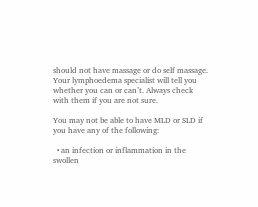should not have massage or do self massage. Your lymphoedema specialist will tell you whether you can or can’t. Always check with them if you are not sure.

You may not be able to have MLD or SLD if you have any of the following:

  • an infection or inflammation in the swollen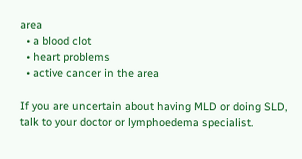area
  • a blood clot
  • heart problems
  • active cancer in the area

If you are uncertain about having MLD or doing SLD, talk to your doctor or lymphoedema specialist.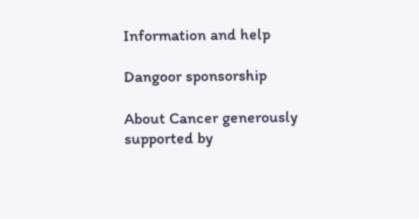Information and help

Dangoor sponsorship

About Cancer generously supported by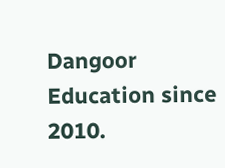Dangoor Education since 2010.